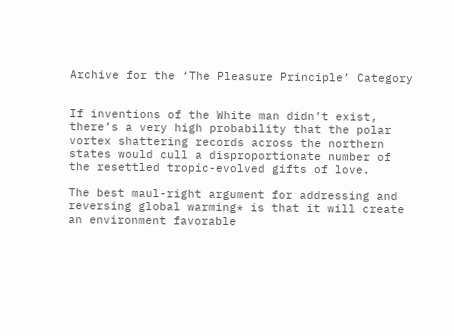Archive for the ‘The Pleasure Principle’ Category


If inventions of the White man didn’t exist, there’s a very high probability that the polar vortex shattering records across the northern states would cull a disproportionate number of the resettled tropic-evolved gifts of love.

The best maul-right argument for addressing and reversing global warming* is that it will create an environment favorable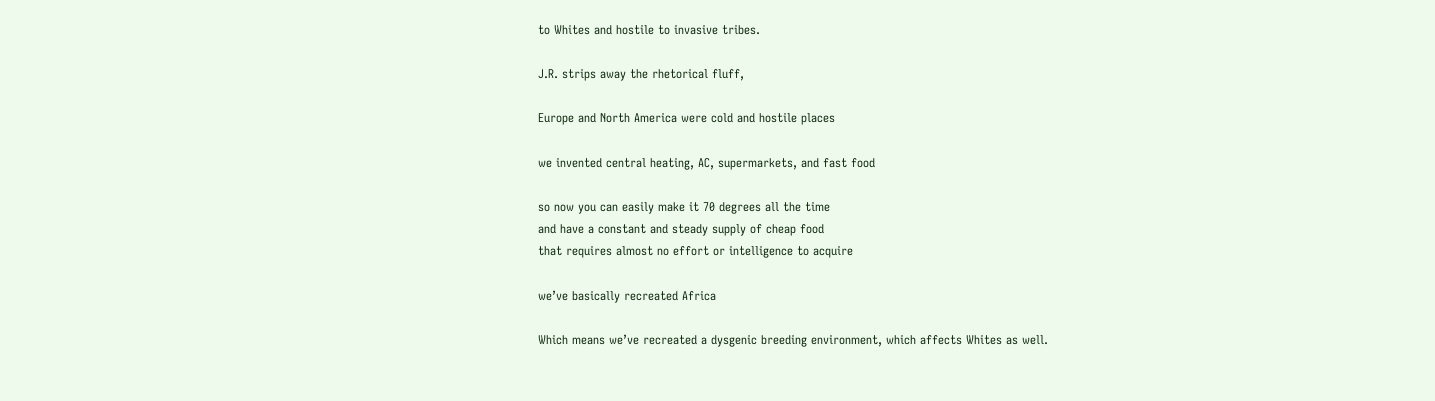to Whites and hostile to invasive tribes.

J.R. strips away the rhetorical fluff,

Europe and North America were cold and hostile places

we invented central heating, AC, supermarkets, and fast food

so now you can easily make it 70 degrees all the time
and have a constant and steady supply of cheap food
that requires almost no effort or intelligence to acquire

we’ve basically recreated Africa

Which means we’ve recreated a dysgenic breeding environment, which affects Whites as well.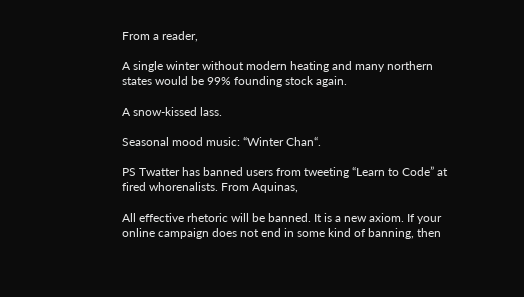From a reader,

A single winter without modern heating and many northern states would be 99% founding stock again.

A snow-kissed lass.

Seasonal mood music: “Winter Chan“.

PS Twatter has banned users from tweeting “Learn to Code” at fired whorenalists. From Aquinas,

All effective rhetoric will be banned. It is a new axiom. If your online campaign does not end in some kind of banning, then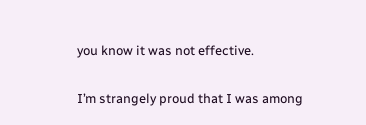you know it was not effective.

I’m strangely proud that I was among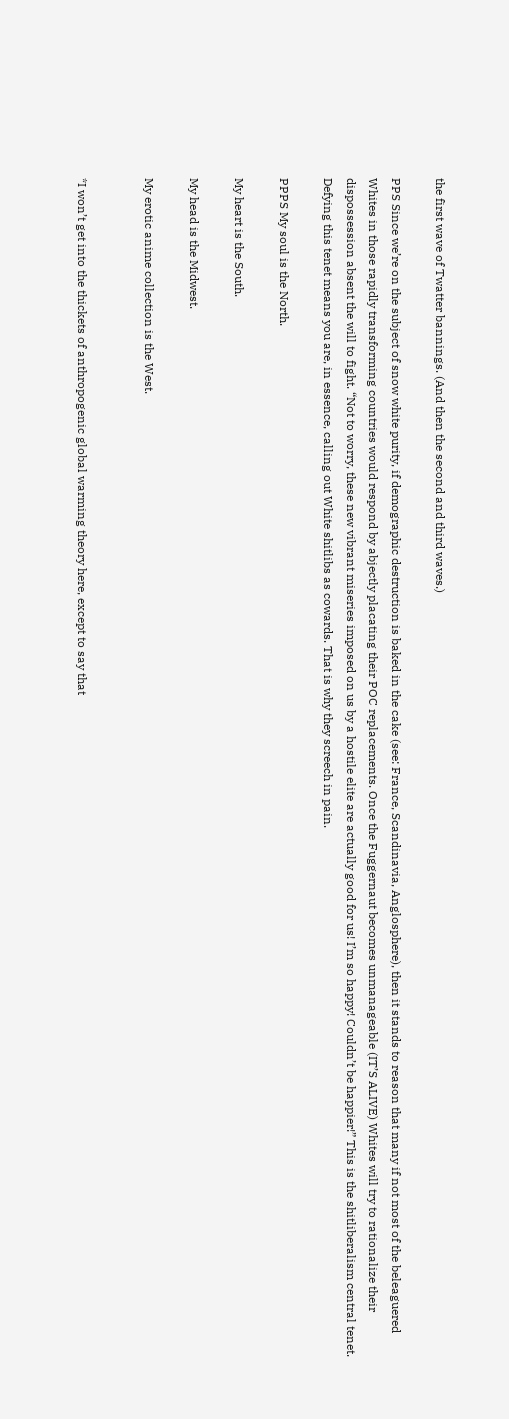the first wave of Twatter bannings. (And then the second and third waves.)

PPS Since we’re on the subject of snow white purity, if demographic destruction is baked in the cake (see: France, Scandinavia, Anglosphere), then it stands to reason that many if not most of the beleaguered Whites in those rapidly transforming countries would respond by abjectly placating their POC replacements. Once the Fuggernaut becomes unmanageable (IT’S ALIVE) Whites will try to rationalize their dispossession absent the will to fight. “Not to worry, these new vibrant miseries imposed on us by a hostile elite are actually good for us! I’m so happy! Couldn’t be happier!” This is the shitliberalism central tenet. Defying this tenet means you are, in essence, calling out White shitlibs as cowards. That is why they screech in pain.

PPPS My soul is the North.

My heart is the South.

My head is the Midwest.

My erotic anime collection is the West.


*I won’t get into the thickets of anthropogenic global warming theory here, except to say that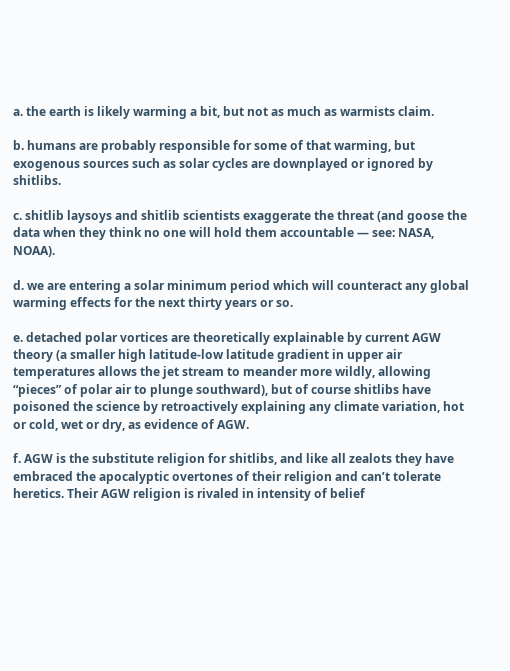a. the earth is likely warming a bit, but not as much as warmists claim.

b. humans are probably responsible for some of that warming, but exogenous sources such as solar cycles are downplayed or ignored by shitlibs.

c. shitlib laysoys and shitlib scientists exaggerate the threat (and goose the data when they think no one will hold them accountable — see: NASA, NOAA).

d. we are entering a solar minimum period which will counteract any global warming effects for the next thirty years or so.

e. detached polar vortices are theoretically explainable by current AGW theory (a smaller high latitude-low latitude gradient in upper air temperatures allows the jet stream to meander more wildly, allowing “pieces” of polar air to plunge southward), but of course shitlibs have poisoned the science by retroactively explaining any climate variation, hot or cold, wet or dry, as evidence of AGW.

f. AGW is the substitute religion for shitlibs, and like all zealots they have embraced the apocalyptic overtones of their religion and can’t tolerate heretics. Their AGW religion is rivaled in intensity of belief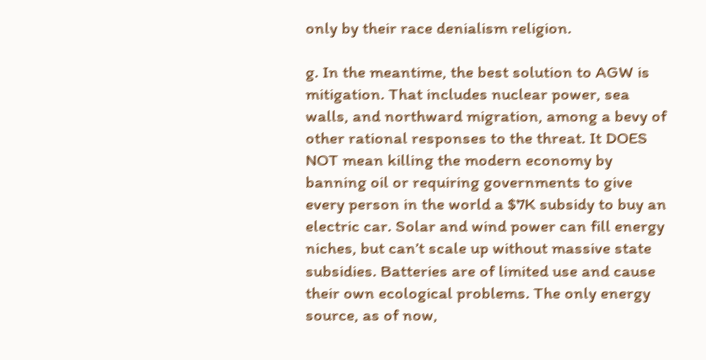only by their race denialism religion.

g. In the meantime, the best solution to AGW is mitigation. That includes nuclear power, sea walls, and northward migration, among a bevy of other rational responses to the threat. It DOES NOT mean killing the modern economy by banning oil or requiring governments to give every person in the world a $7K subsidy to buy an electric car. Solar and wind power can fill energy niches, but can’t scale up without massive state subsidies. Batteries are of limited use and cause their own ecological problems. The only energy source, as of now,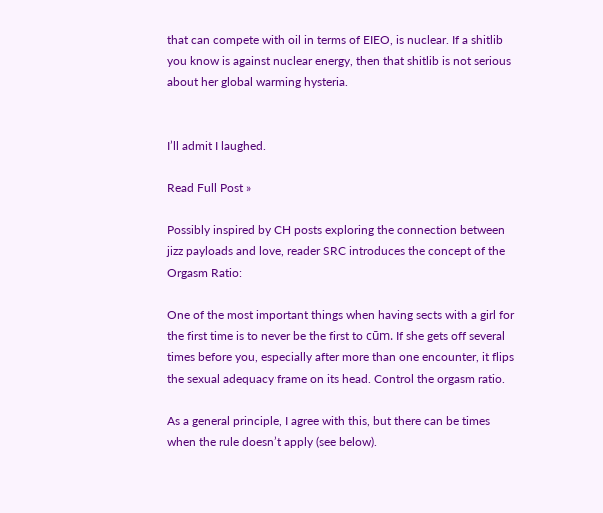that can compete with oil in terms of EIEO, is nuclear. If a shitlib you know is against nuclear energy, then that shitlib is not serious about her global warming hysteria.


I’ll admit I laughed.

Read Full Post »

Possibly inspired by CH posts exploring the connection between jizz payloads and love, reader SRC introduces the concept of the Orgasm Ratio:

One of the most important things when having sects with a girl for the first time is to never be the first to cūm. If she gets off several times before you, especially after more than one encounter, it flips the sexual adequacy frame on its head. Control the orgasm ratio.

As a general principle, I agree with this, but there can be times when the rule doesn’t apply (see below).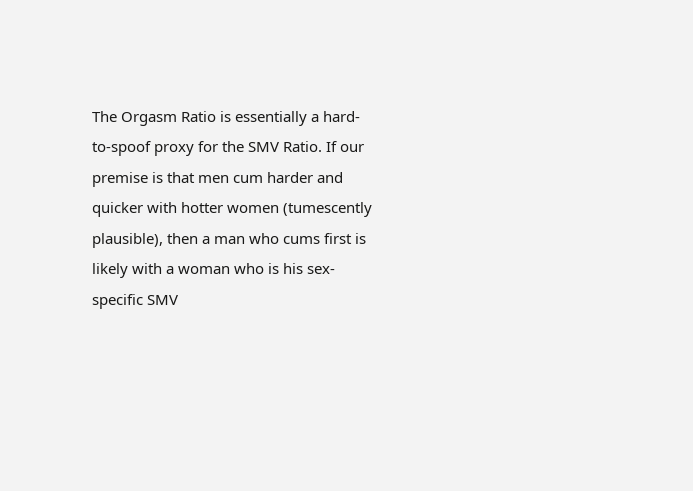The Orgasm Ratio is essentially a hard-to-spoof proxy for the SMV Ratio. If our premise is that men cum harder and quicker with hotter women (tumescently plausible), then a man who cums first is likely with a woman who is his sex-specific SMV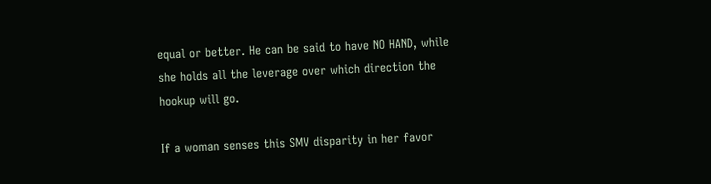equal or better. He can be said to have NO HAND, while she holds all the leverage over which direction the hookup will go.

If a woman senses this SMV disparity in her favor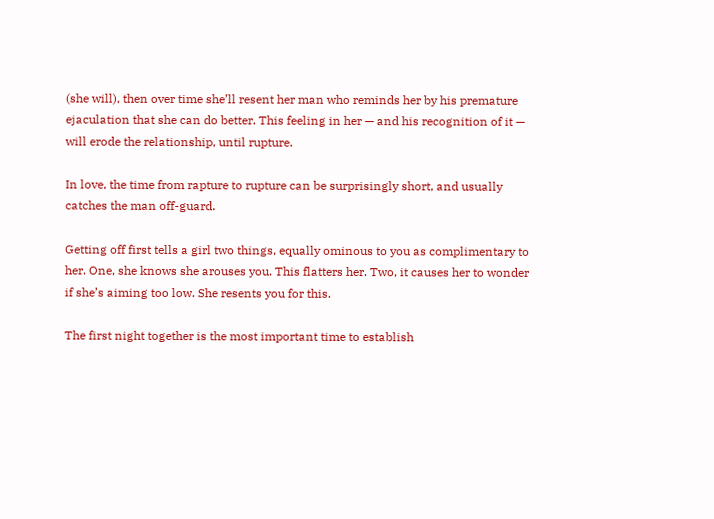(she will), then over time she’ll resent her man who reminds her by his premature ejaculation that she can do better. This feeling in her — and his recognition of it — will erode the relationship, until rupture.

In love, the time from rapture to rupture can be surprisingly short, and usually catches the man off-guard.

Getting off first tells a girl two things, equally ominous to you as complimentary to her. One, she knows she arouses you. This flatters her. Two, it causes her to wonder if she’s aiming too low. She resents you for this.

The first night together is the most important time to establish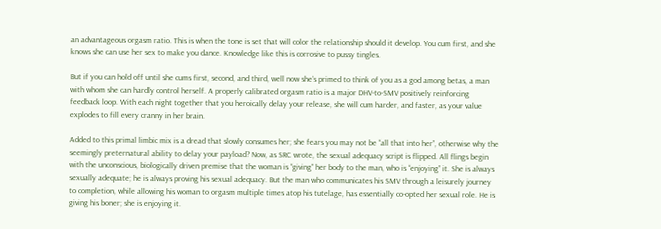an advantageous orgasm ratio. This is when the tone is set that will color the relationship should it develop. You cum first, and she knows she can use her sex to make you dance. Knowledge like this is corrosive to pussy tingles.

But if you can hold off until she cums first, second, and third, well now she’s primed to think of you as a god among betas, a man with whom she can hardly control herself. A properly calibrated orgasm ratio is a major DHV-to-SMV positively reinforcing feedback loop. With each night together that you heroically delay your release, she will cum harder, and faster, as your value explodes to fill every cranny in her brain.

Added to this primal limbic mix is a dread that slowly consumes her; she fears you may not be “all that into her”, otherwise why the seemingly preternatural ability to delay your payload? Now, as SRC wrote, the sexual adequacy script is flipped. All flings begin with the unconscious, biologically driven premise that the woman is “giving” her body to the man, who is “enjoying” it. She is always sexually adequate; he is always proving his sexual adequacy. But the man who communicates his SMV through a leisurely journey to completion, while allowing his woman to orgasm multiple times atop his tutelage, has essentially co-opted her sexual role. He is giving his boner; she is enjoying it.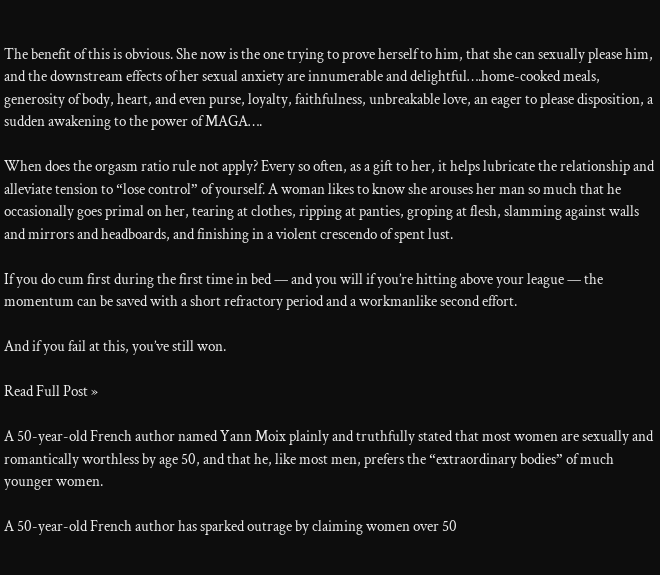The benefit of this is obvious. She now is the one trying to prove herself to him, that she can sexually please him, and the downstream effects of her sexual anxiety are innumerable and delightful….home-cooked meals, generosity of body, heart, and even purse, loyalty, faithfulness, unbreakable love, an eager to please disposition, a sudden awakening to the power of MAGA….

When does the orgasm ratio rule not apply? Every so often, as a gift to her, it helps lubricate the relationship and alleviate tension to “lose control” of yourself. A woman likes to know she arouses her man so much that he occasionally goes primal on her, tearing at clothes, ripping at panties, groping at flesh, slamming against walls and mirrors and headboards, and finishing in a violent crescendo of spent lust.

If you do cum first during the first time in bed — and you will if you’re hitting above your league — the momentum can be saved with a short refractory period and a workmanlike second effort.

And if you fail at this, you’ve still won.

Read Full Post »

A 50-year-old French author named Yann Moix plainly and truthfully stated that most women are sexually and romantically worthless by age 50, and that he, like most men, prefers the “extraordinary bodies” of much younger women.

A 50-year-old French author has sparked outrage by claiming women over 50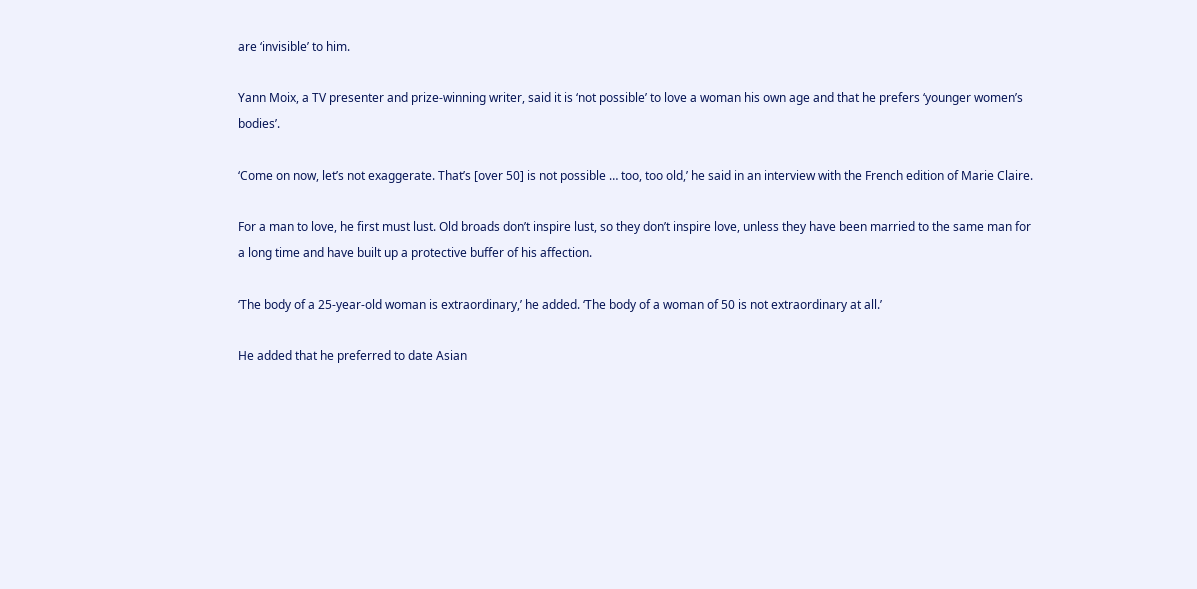are ‘invisible’ to him.

Yann Moix, a TV presenter and prize-winning writer, said it is ‘not possible’ to love a woman his own age and that he prefers ‘younger women’s bodies’.

‘Come on now, let’s not exaggerate. That’s [over 50] is not possible … too, too old,’ he said in an interview with the French edition of Marie Claire.

For a man to love, he first must lust. Old broads don’t inspire lust, so they don’t inspire love, unless they have been married to the same man for a long time and have built up a protective buffer of his affection.

‘The body of a 25-year-old woman is extraordinary,’ he added. ‘The body of a woman of 50 is not extraordinary at all.’

He added that he preferred to date Asian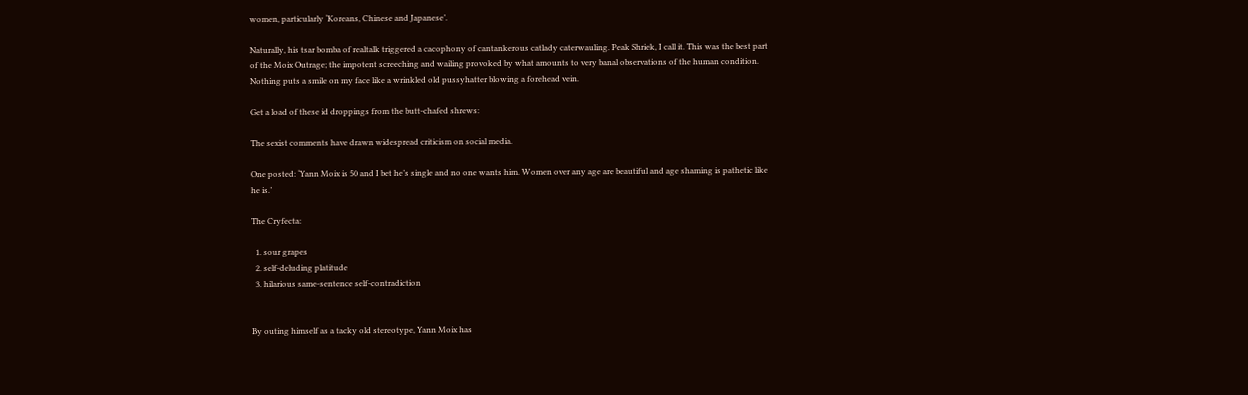women, particularly ‘Koreans, Chinese and Japanese’.

Naturally, his tsar bomba of realtalk triggered a cacophony of cantankerous catlady caterwauling. Peak Shriek, I call it. This was the best part of the Moix Outrage; the impotent screeching and wailing provoked by what amounts to very banal observations of the human condition. Nothing puts a smile on my face like a wrinkled old pussyhatter blowing a forehead vein.

Get a load of these id droppings from the butt-chafed shrews:

The sexist comments have drawn widespread criticism on social media.

One posted: ‘Yann Moix is 50 and I bet he’s single and no one wants him. Women over any age are beautiful and age shaming is pathetic like he is.’

The Cryfecta:

  1. sour grapes
  2. self-deluding platitude
  3. hilarious same-sentence self-contradiction


By outing himself as a tacky old stereotype, Yann Moix has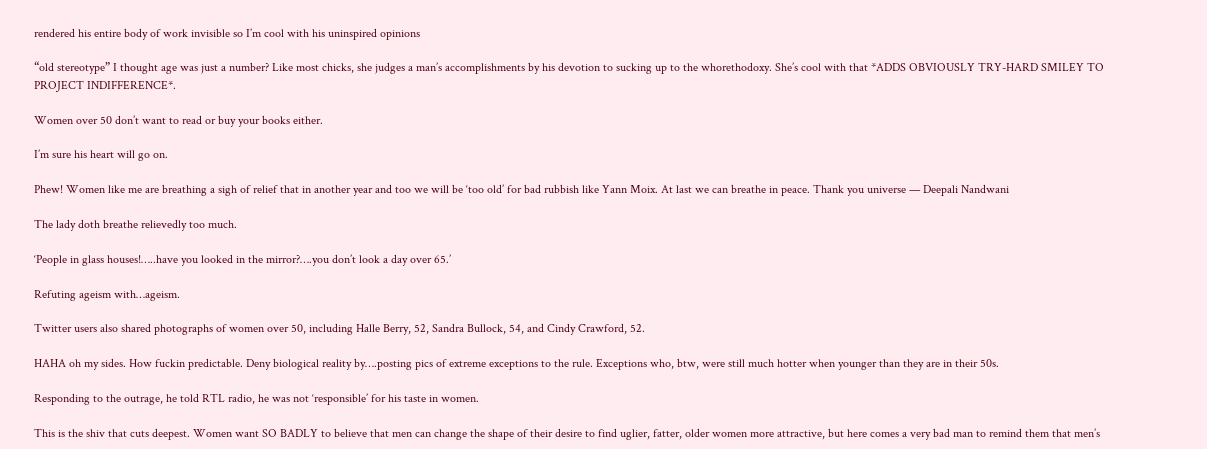rendered his entire body of work invisible so I’m cool with his uninspired opinions

“old stereotype” I thought age was just a number? Like most chicks, she judges a man’s accomplishments by his devotion to sucking up to the whorethodoxy. She’s cool with that *ADDS OBVIOUSLY TRY-HARD SMILEY TO PROJECT INDIFFERENCE*.

Women over 50 don’t want to read or buy your books either.

I’m sure his heart will go on.

Phew! Women like me are breathing a sigh of relief that in another year and too we will be ‘too old’ for bad rubbish like Yann Moix. At last we can breathe in peace. Thank you universe — Deepali Nandwani

The lady doth breathe relievedly too much.

‘People in glass houses!…..have you looked in the mirror?….you don’t look a day over 65.’

Refuting ageism with…ageism.

Twitter users also shared photographs of women over 50, including Halle Berry, 52, Sandra Bullock, 54, and Cindy Crawford, 52.

HAHA oh my sides. How fuckin predictable. Deny biological reality by….posting pics of extreme exceptions to the rule. Exceptions who, btw, were still much hotter when younger than they are in their 50s.

Responding to the outrage, he told RTL radio, he was not ‘responsible’ for his taste in women.

This is the shiv that cuts deepest. Women want SO BADLY to believe that men can change the shape of their desire to find uglier, fatter, older women more attractive, but here comes a very bad man to remind them that men’s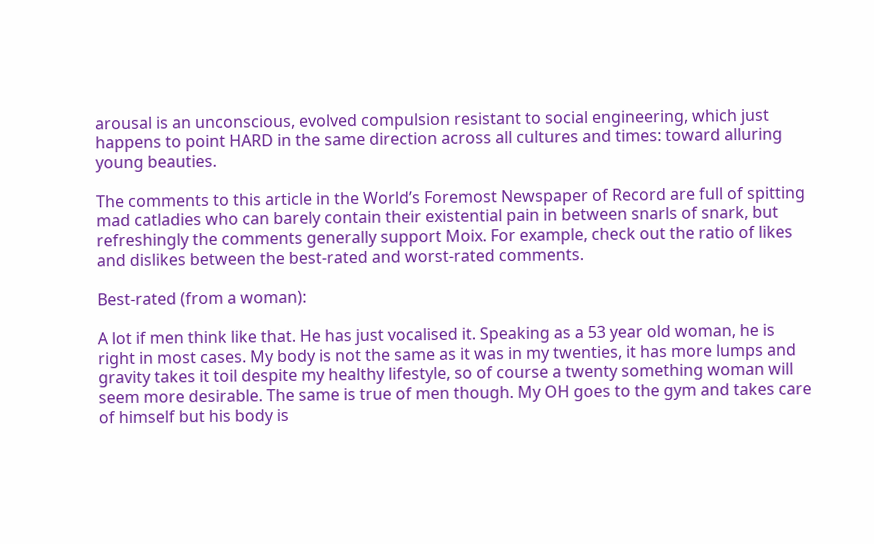arousal is an unconscious, evolved compulsion resistant to social engineering, which just happens to point HARD in the same direction across all cultures and times: toward alluring young beauties.

The comments to this article in the World’s Foremost Newspaper of Record are full of spitting mad catladies who can barely contain their existential pain in between snarls of snark, but refreshingly the comments generally support Moix. For example, check out the ratio of likes and dislikes between the best-rated and worst-rated comments.

Best-rated (from a woman):

A lot if men think like that. He has just vocalised it. Speaking as a 53 year old woman, he is right in most cases. My body is not the same as it was in my twenties, it has more lumps and gravity takes it toil despite my healthy lifestyle, so of course a twenty something woman will seem more desirable. The same is true of men though. My OH goes to the gym and takes care of himself but his body is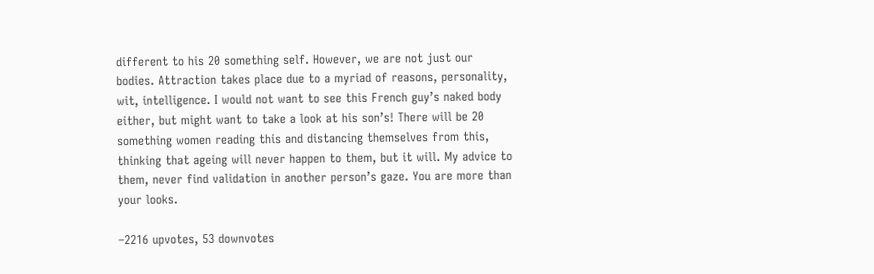different to his 20 something self. However, we are not just our bodies. Attraction takes place due to a myriad of reasons, personality, wit, intelligence. I would not want to see this French guy’s naked body either, but might want to take a look at his son’s! There will be 20 something women reading this and distancing themselves from this, thinking that ageing will never happen to them, but it will. My advice to them, never find validation in another person’s gaze. You are more than your looks.

–2216 upvotes, 53 downvotes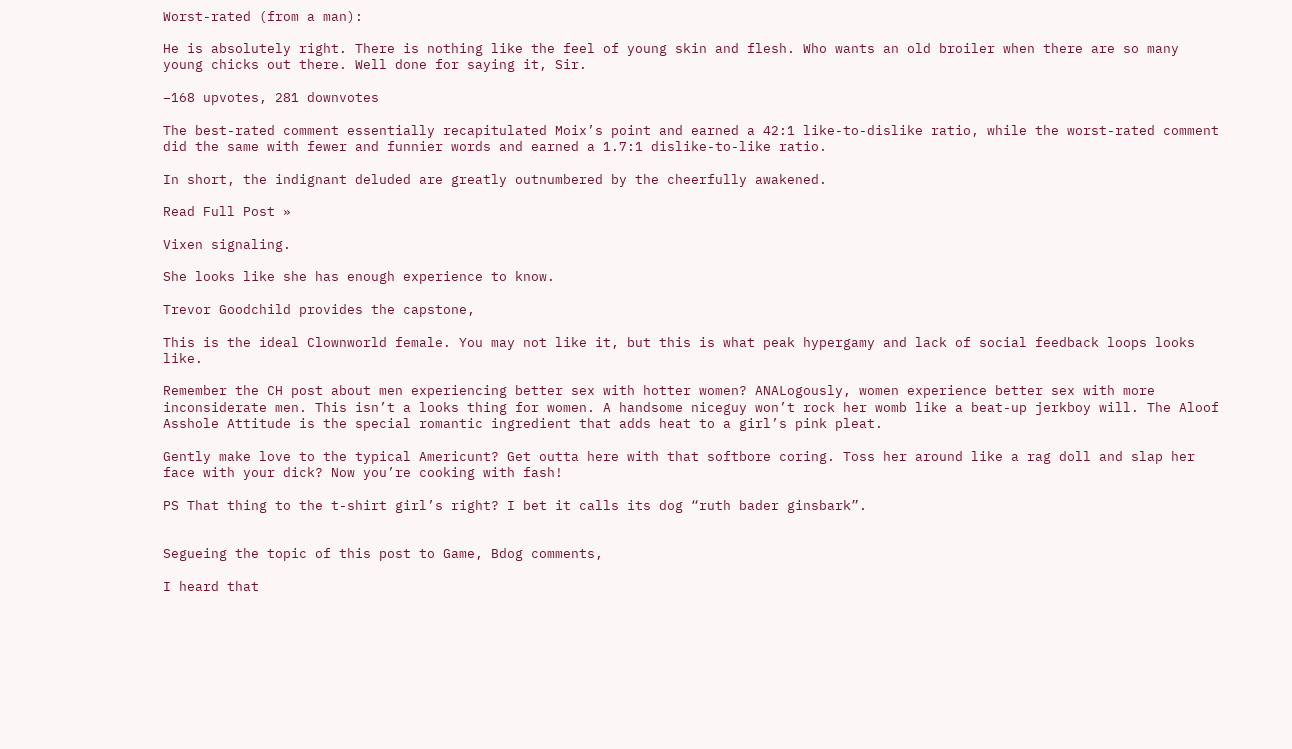Worst-rated (from a man):

He is absolutely right. There is nothing like the feel of young skin and flesh. Who wants an old broiler when there are so many young chicks out there. Well done for saying it, Sir.

–168 upvotes, 281 downvotes

The best-rated comment essentially recapitulated Moix’s point and earned a 42:1 like-to-dislike ratio, while the worst-rated comment did the same with fewer and funnier words and earned a 1.7:1 dislike-to-like ratio.

In short, the indignant deluded are greatly outnumbered by the cheerfully awakened.

Read Full Post »

Vixen signaling.

She looks like she has enough experience to know.

Trevor Goodchild provides the capstone,

This is the ideal Clownworld female. You may not like it, but this is what peak hypergamy and lack of social feedback loops looks like.

Remember the CH post about men experiencing better sex with hotter women? ANALogously, women experience better sex with more inconsiderate men. This isn’t a looks thing for women. A handsome niceguy won’t rock her womb like a beat-up jerkboy will. The Aloof Asshole Attitude is the special romantic ingredient that adds heat to a girl’s pink pleat.

Gently make love to the typical Americunt? Get outta here with that softbore coring. Toss her around like a rag doll and slap her face with your dick? Now you’re cooking with fash!

PS That thing to the t-shirt girl’s right? I bet it calls its dog “ruth bader ginsbark”.


Segueing the topic of this post to Game, Bdog comments,

I heard that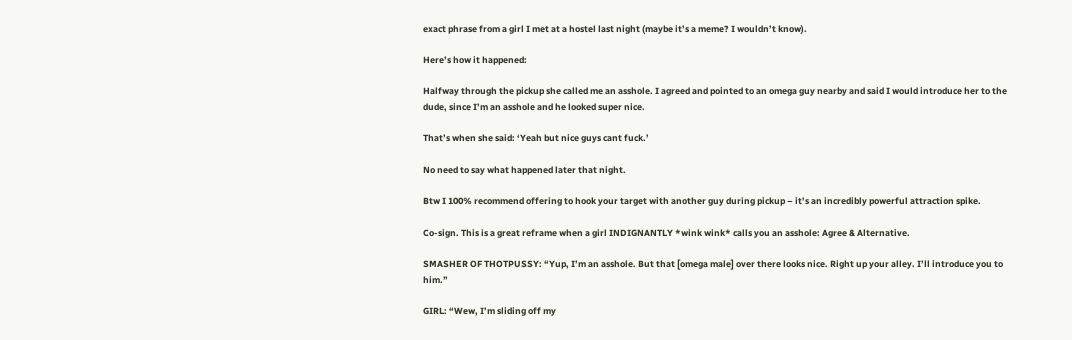exact phrase from a girl I met at a hostel last night (maybe it’s a meme? I wouldn’t know).

Here’s how it happened:

Halfway through the pickup she called me an asshole. I agreed and pointed to an omega guy nearby and said I would introduce her to the dude, since I’m an asshole and he looked super nice.

That’s when she said: ‘Yeah but nice guys cant fuck.’

No need to say what happened later that night.

Btw I 100% recommend offering to hook your target with another guy during pickup – it’s an incredibly powerful attraction spike.

Co-sign. This is a great reframe when a girl INDIGNANTLY *wink wink* calls you an asshole: Agree & Alternative.

SMASHER OF THOTPUSSY: “Yup, I’m an asshole. But that [omega male] over there looks nice. Right up your alley. I’ll introduce you to him.”

GIRL: “Wew, I’m sliding off my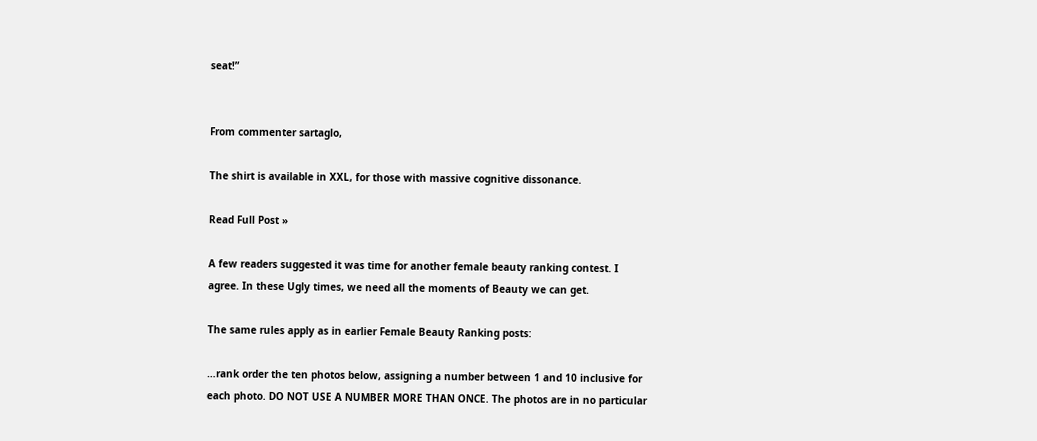seat!”


From commenter sartaglo,

The shirt is available in XXL, for those with massive cognitive dissonance.

Read Full Post »

A few readers suggested it was time for another female beauty ranking contest. I agree. In these Ugly times, we need all the moments of Beauty we can get.

The same rules apply as in earlier Female Beauty Ranking posts:

…rank order the ten photos below, assigning a number between 1 and 10 inclusive for each photo. DO NOT USE A NUMBER MORE THAN ONCE. The photos are in no particular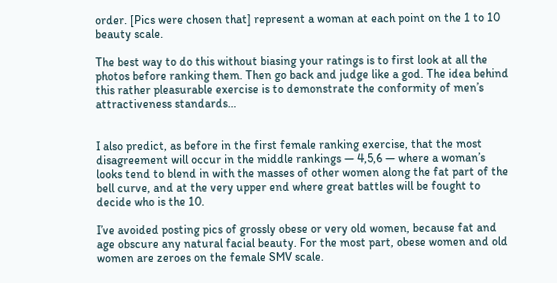order. [Pics were chosen that] represent a woman at each point on the 1 to 10 beauty scale.

The best way to do this without biasing your ratings is to first look at all the photos before ranking them. Then go back and judge like a god. The idea behind this rather pleasurable exercise is to demonstrate the conformity of men’s attractiveness standards…


I also predict, as before in the first female ranking exercise, that the most disagreement will occur in the middle rankings — 4,5,6 — where a woman’s looks tend to blend in with the masses of other women along the fat part of the bell curve, and at the very upper end where great battles will be fought to decide who is the 10.

I’ve avoided posting pics of grossly obese or very old women, because fat and age obscure any natural facial beauty. For the most part, obese women and old women are zeroes on the female SMV scale.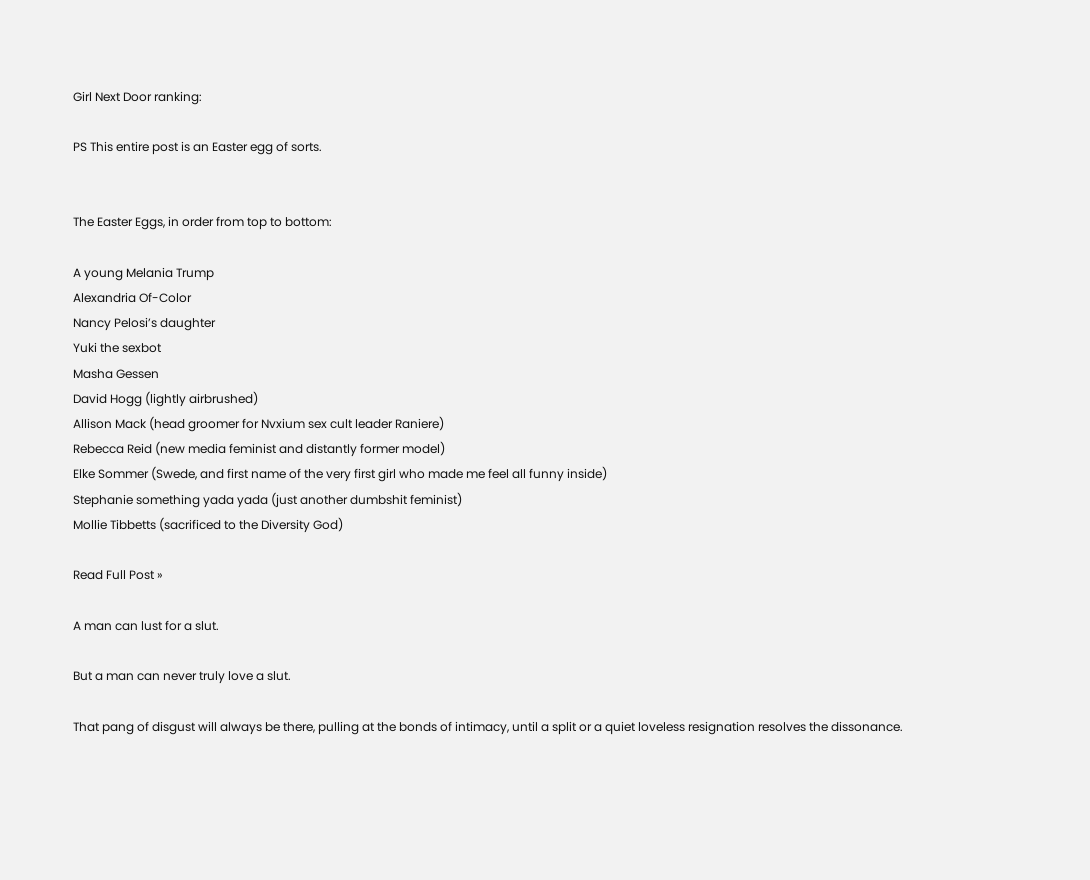Girl Next Door ranking:

PS This entire post is an Easter egg of sorts.


The Easter Eggs, in order from top to bottom:

A young Melania Trump
Alexandria Of-Color
Nancy Pelosi’s daughter
Yuki the sexbot
Masha Gessen
David Hogg (lightly airbrushed)
Allison Mack (head groomer for Nvxium sex cult leader Raniere)
Rebecca Reid (new media feminist and distantly former model)
Elke Sommer (Swede, and first name of the very first girl who made me feel all funny inside)
Stephanie something yada yada (just another dumbshit feminist)
Mollie Tibbetts (sacrificed to the Diversity God)

Read Full Post »

A man can lust for a slut.

But a man can never truly love a slut.

That pang of disgust will always be there, pulling at the bonds of intimacy, until a split or a quiet loveless resignation resolves the dissonance.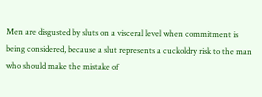Men are disgusted by sluts on a visceral level when commitment is being considered, because a slut represents a cuckoldry risk to the man who should make the mistake of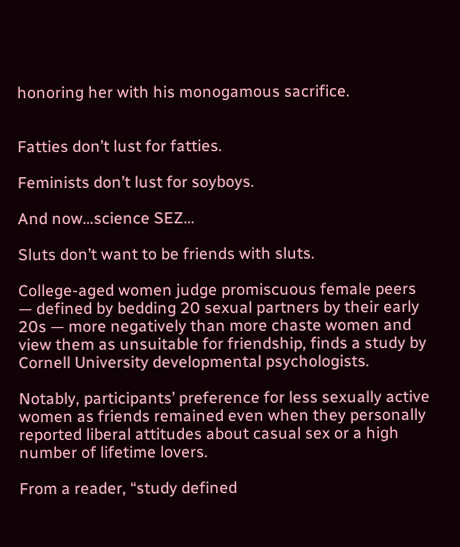honoring her with his monogamous sacrifice.


Fatties don’t lust for fatties.

Feminists don’t lust for soyboys.

And now…science SEZ…

Sluts don’t want to be friends with sluts.

College-aged women judge promiscuous female peers — defined by bedding 20 sexual partners by their early 20s — more negatively than more chaste women and view them as unsuitable for friendship, finds a study by Cornell University developmental psychologists.

Notably, participants’ preference for less sexually active women as friends remained even when they personally reported liberal attitudes about casual sex or a high number of lifetime lovers.

From a reader, “study defined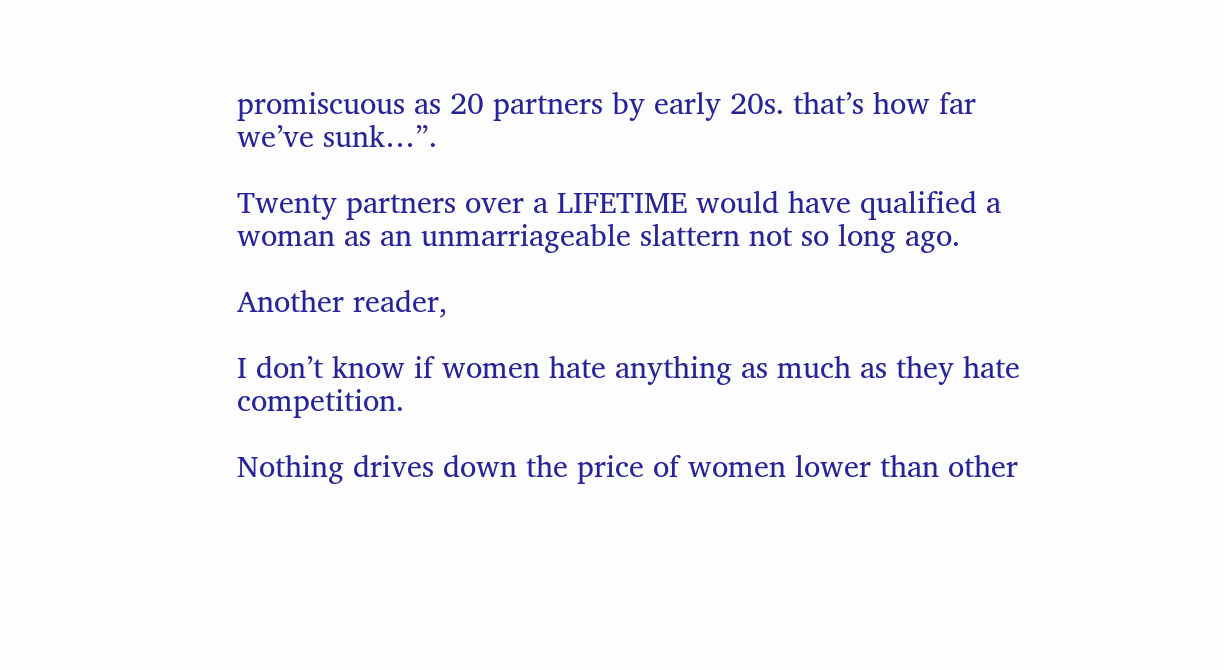promiscuous as 20 partners by early 20s. that’s how far we’ve sunk…”.

Twenty partners over a LIFETIME would have qualified a woman as an unmarriageable slattern not so long ago.

Another reader,

I don’t know if women hate anything as much as they hate competition.

Nothing drives down the price of women lower than other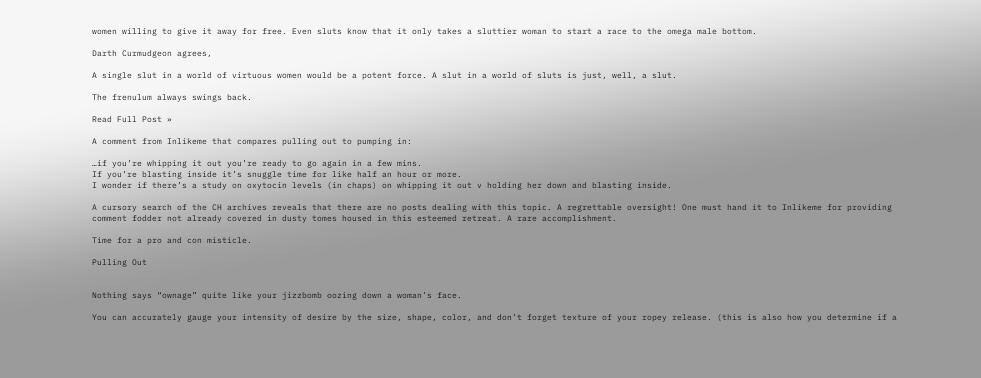women willing to give it away for free. Even sluts know that it only takes a sluttier woman to start a race to the omega male bottom.

Darth Curmudgeon agrees,

A single slut in a world of virtuous women would be a potent force. A slut in a world of sluts is just, well, a slut.

The frenulum always swings back.

Read Full Post »

A comment from Inlikeme that compares pulling out to pumping in:

…if you’re whipping it out you’re ready to go again in a few mins.
If you’re blasting inside it’s snuggle time for like half an hour or more.
I wonder if there’s a study on oxytocin levels (in chaps) on whipping it out v holding her down and blasting inside.

A cursory search of the CH archives reveals that there are no posts dealing with this topic. A regrettable oversight! One must hand it to Inlikeme for providing comment fodder not already covered in dusty tomes housed in this esteemed retreat. A rare accomplishment.

Time for a pro and con misticle.

Pulling Out


Nothing says “ownage” quite like your jizzbomb oozing down a woman’s face.

You can accurately gauge your intensity of desire by the size, shape, color, and don’t forget texture of your ropey release. (this is also how you determine if a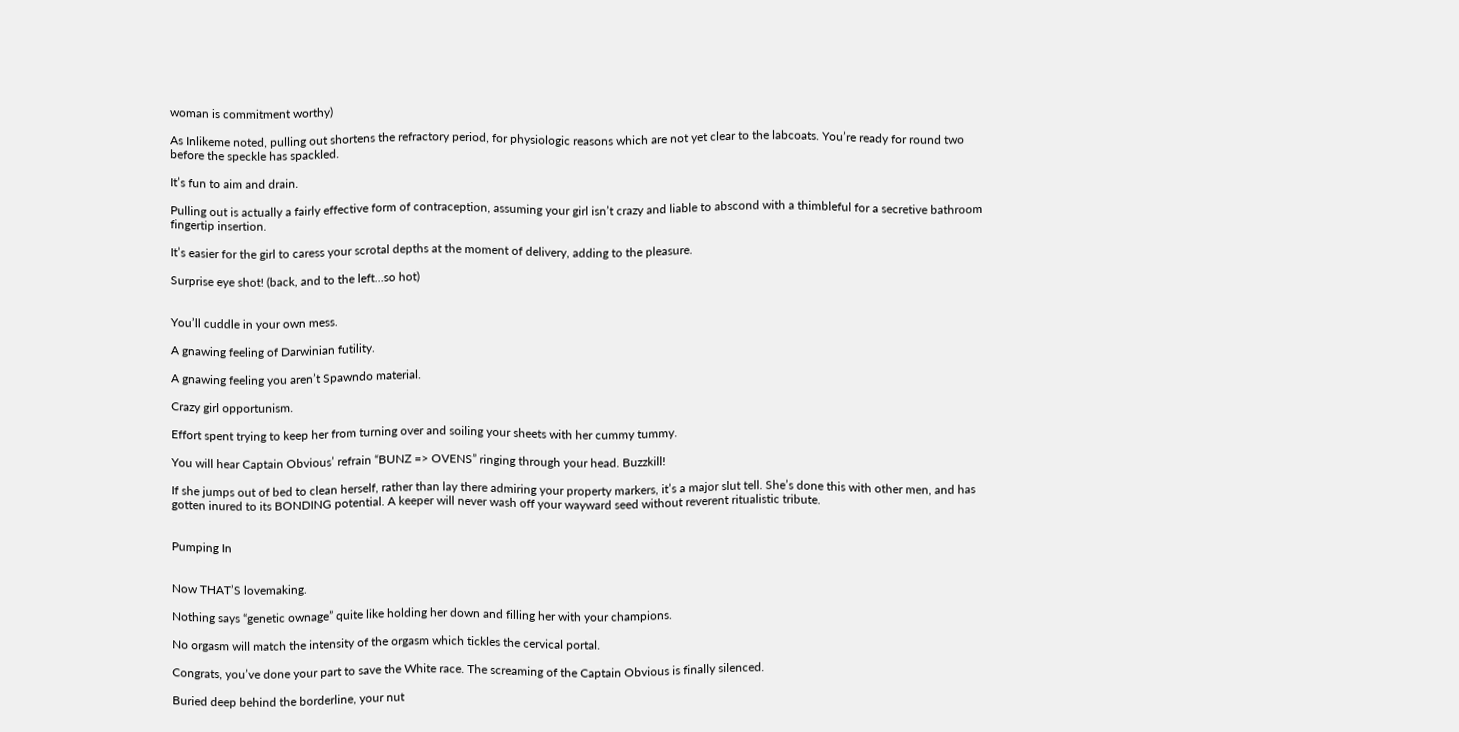woman is commitment worthy)

As Inlikeme noted, pulling out shortens the refractory period, for physiologic reasons which are not yet clear to the labcoats. You’re ready for round two before the speckle has spackled.

It’s fun to aim and drain.

Pulling out is actually a fairly effective form of contraception, assuming your girl isn’t crazy and liable to abscond with a thimbleful for a secretive bathroom fingertip insertion.

It’s easier for the girl to caress your scrotal depths at the moment of delivery, adding to the pleasure.

Surprise eye shot! (back, and to the left…so hot)


You’ll cuddle in your own mess.

A gnawing feeling of Darwinian futility.

A gnawing feeling you aren’t Spawndo material.

Crazy girl opportunism.

Effort spent trying to keep her from turning over and soiling your sheets with her cummy tummy.

You will hear Captain Obvious’ refrain “BUNZ => OVENS” ringing through your head. Buzzkill!

If she jumps out of bed to clean herself, rather than lay there admiring your property markers, it’s a major slut tell. She’s done this with other men, and has gotten inured to its BONDING potential. A keeper will never wash off your wayward seed without reverent ritualistic tribute.


Pumping In


Now THAT’S lovemaking.

Nothing says “genetic ownage” quite like holding her down and filling her with your champions.

No orgasm will match the intensity of the orgasm which tickles the cervical portal.

Congrats, you’ve done your part to save the White race. The screaming of the Captain Obvious is finally silenced.

Buried deep behind the borderline, your nut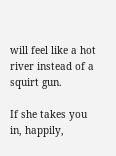will feel like a hot river instead of a squirt gun.

If she takes you in, happily,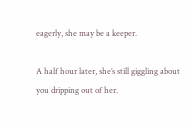eagerly, she may be a keeper.

A half hour later, she’s still giggling about you dripping out of her.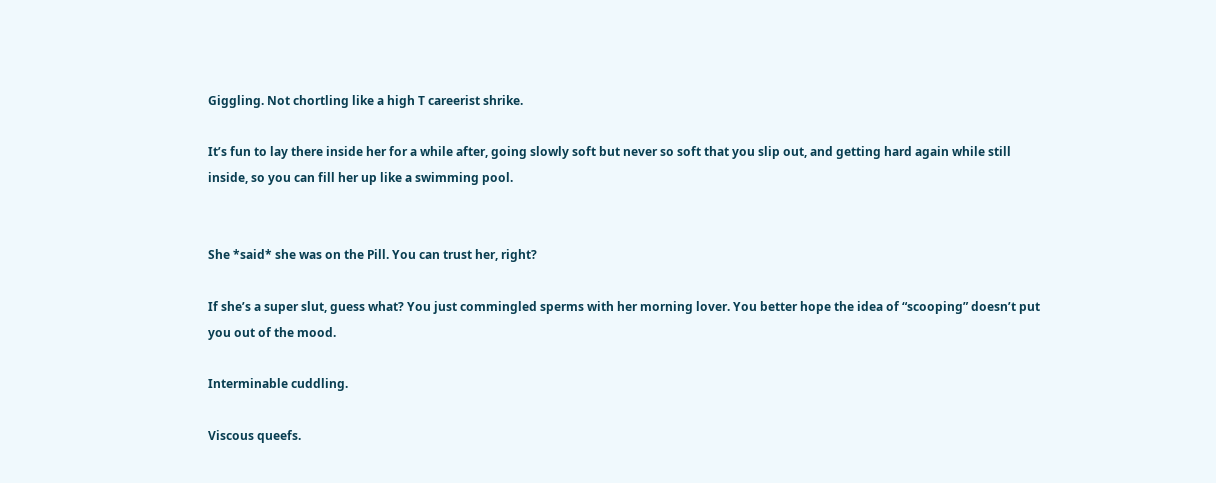Giggling. Not chortling like a high T careerist shrike.

It’s fun to lay there inside her for a while after, going slowly soft but never so soft that you slip out, and getting hard again while still inside, so you can fill her up like a swimming pool.


She *said* she was on the Pill. You can trust her, right?

If she’s a super slut, guess what? You just commingled sperms with her morning lover. You better hope the idea of “scooping” doesn’t put you out of the mood.

Interminable cuddling.

Viscous queefs.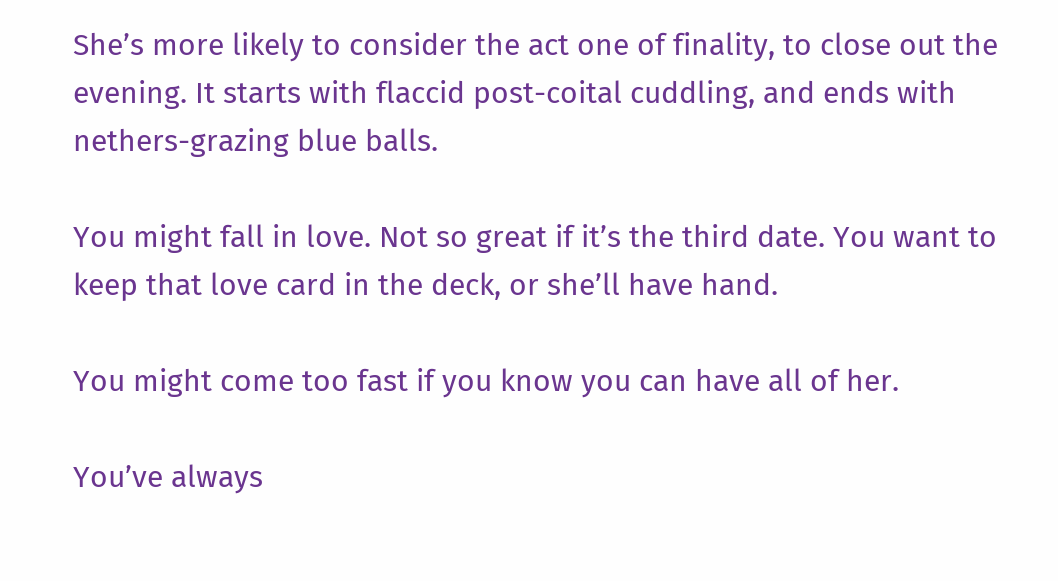She’s more likely to consider the act one of finality, to close out the evening. It starts with flaccid post-coital cuddling, and ends with nethers-grazing blue balls.

You might fall in love. Not so great if it’s the third date. You want to keep that love card in the deck, or she’ll have hand.

You might come too fast if you know you can have all of her.

You’ve always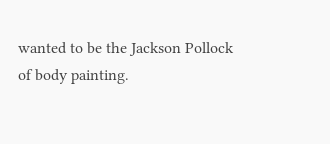wanted to be the Jackson Pollock of body painting.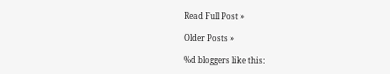Read Full Post »

Older Posts »

%d bloggers like this: